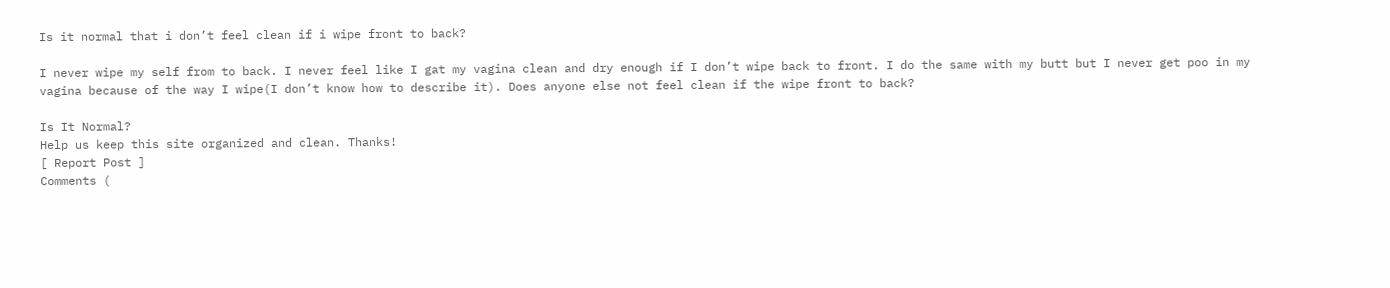Is it normal that i don’t feel clean if i wipe front to back?

I never wipe my self from to back. I never feel like I gat my vagina clean and dry enough if I don’t wipe back to front. I do the same with my butt but I never get poo in my vagina because of the way I wipe(I don’t know how to describe it). Does anyone else not feel clean if the wipe front to back?

Is It Normal?
Help us keep this site organized and clean. Thanks!
[ Report Post ]
Comments (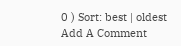0 ) Sort: best | oldest
Add A Comment